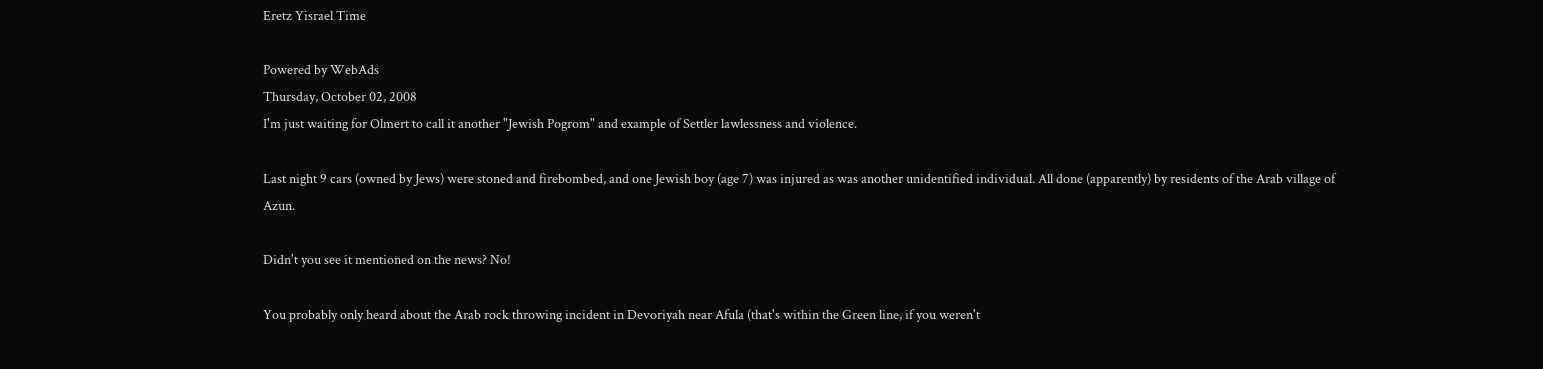Eretz Yisrael Time

Powered by WebAds
Thursday, October 02, 2008
I'm just waiting for Olmert to call it another "Jewish Pogrom" and example of Settler lawlessness and violence.

Last night 9 cars (owned by Jews) were stoned and firebombed, and one Jewish boy (age 7) was injured as was another unidentified individual. All done (apparently) by residents of the Arab village of Azun.

Didn't you see it mentioned on the news? No!

You probably only heard about the Arab rock throwing incident in Devoriyah near Afula (that's within the Green line, if you weren't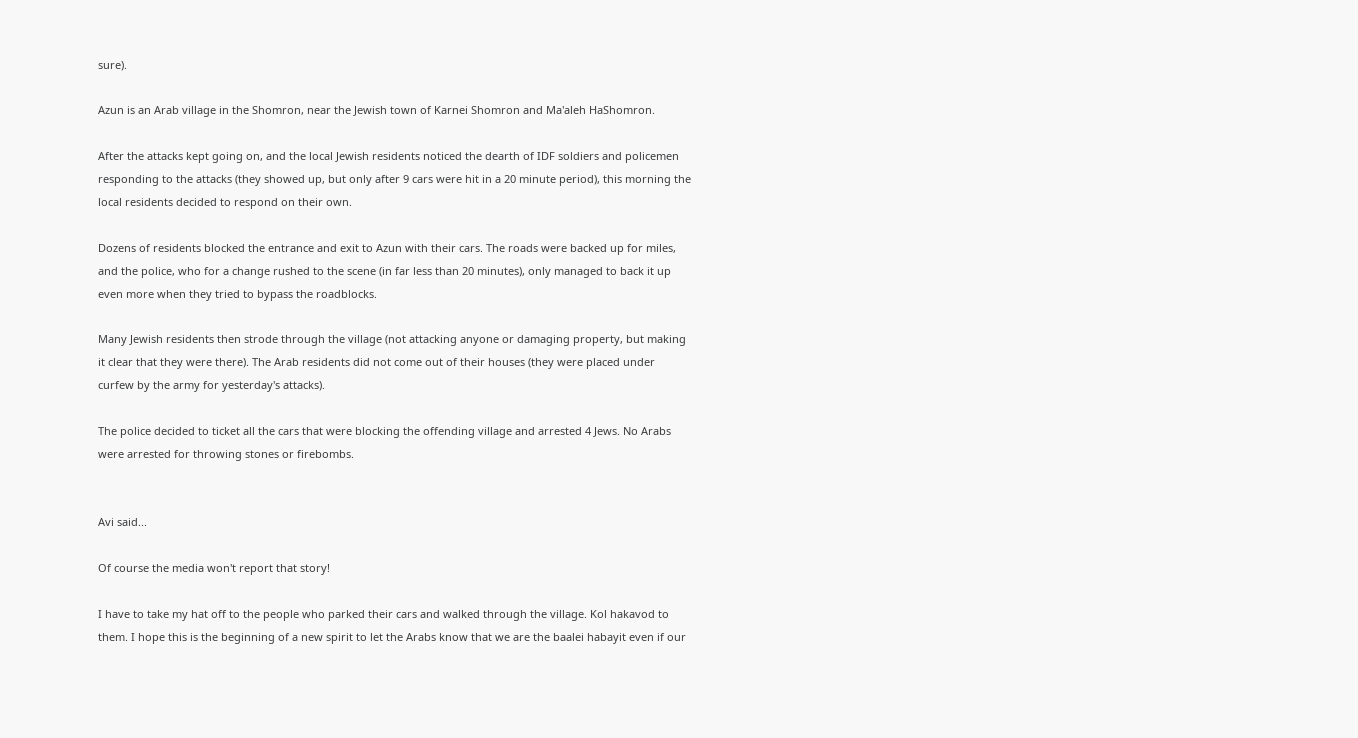sure).

Azun is an Arab village in the Shomron, near the Jewish town of Karnei Shomron and Ma'aleh HaShomron.

After the attacks kept going on, and the local Jewish residents noticed the dearth of IDF soldiers and policemen responding to the attacks (they showed up, but only after 9 cars were hit in a 20 minute period), this morning the local residents decided to respond on their own.

Dozens of residents blocked the entrance and exit to Azun with their cars. The roads were backed up for miles, and the police, who for a change rushed to the scene (in far less than 20 minutes), only managed to back it up even more when they tried to bypass the roadblocks.

Many Jewish residents then strode through the village (not attacking anyone or damaging property, but making it clear that they were there). The Arab residents did not come out of their houses (they were placed under curfew by the army for yesterday's attacks).

The police decided to ticket all the cars that were blocking the offending village and arrested 4 Jews. No Arabs were arrested for throwing stones or firebombs.


Avi said...

Of course the media won't report that story!

I have to take my hat off to the people who parked their cars and walked through the village. Kol hakavod to them. I hope this is the beginning of a new spirit to let the Arabs know that we are the baalei habayit even if our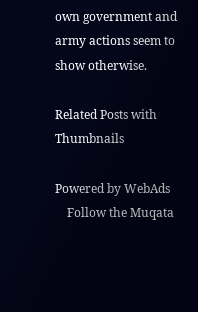own government and army actions seem to show otherwise.

Related Posts with Thumbnails

Powered by WebAds
    Follow the Muqata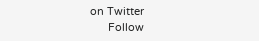on Twitter
      Follow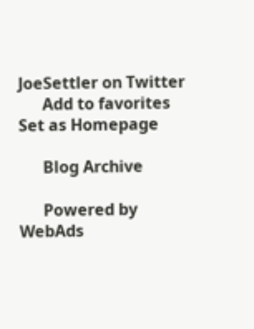JoeSettler on Twitter
      Add to favorites Set as Homepage

      Blog Archive

      Powered by WebAds